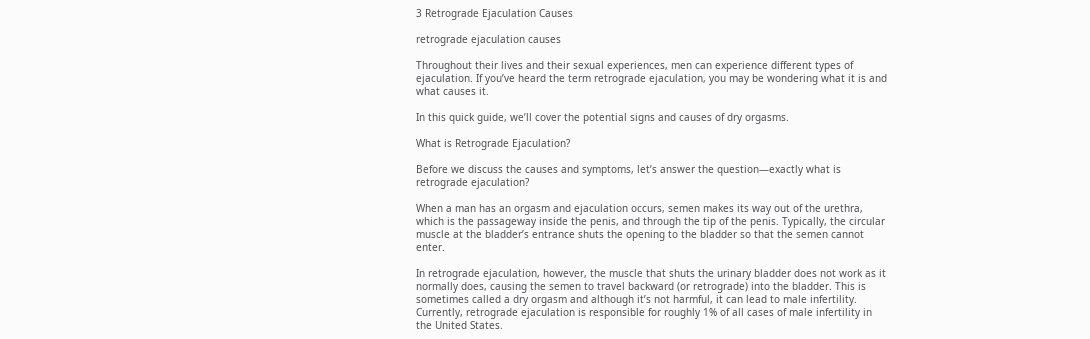3 Retrograde Ejaculation Causes

retrograde ejaculation causes

Throughout their lives and their sexual experiences, men can experience different types of ejaculation. If you’ve heard the term retrograde ejaculation, you may be wondering what it is and what causes it.

In this quick guide, we’ll cover the potential signs and causes of dry orgasms.

What is Retrograde Ejaculation?

Before we discuss the causes and symptoms, let’s answer the question—exactly what is retrograde ejaculation?

When a man has an orgasm and ejaculation occurs, semen makes its way out of the urethra, which is the passageway inside the penis, and through the tip of the penis. Typically, the circular muscle at the bladder’s entrance shuts the opening to the bladder so that the semen cannot enter.

In retrograde ejaculation, however, the muscle that shuts the urinary bladder does not work as it normally does, causing the semen to travel backward (or retrograde) into the bladder. This is sometimes called a dry orgasm and although it’s not harmful, it can lead to male infertility. Currently, retrograde ejaculation is responsible for roughly 1% of all cases of male infertility in the United States.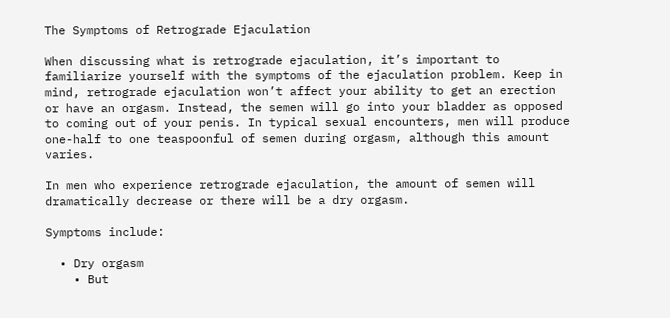The Symptoms of Retrograde Ejaculation

When discussing what is retrograde ejaculation, it’s important to familiarize yourself with the symptoms of the ejaculation problem. Keep in mind, retrograde ejaculation won’t affect your ability to get an erection or have an orgasm. Instead, the semen will go into your bladder as opposed to coming out of your penis. In typical sexual encounters, men will produce one-half to one teaspoonful of semen during orgasm, although this amount varies.

In men who experience retrograde ejaculation, the amount of semen will dramatically decrease or there will be a dry orgasm.

Symptoms include:

  • Dry orgasm
    • But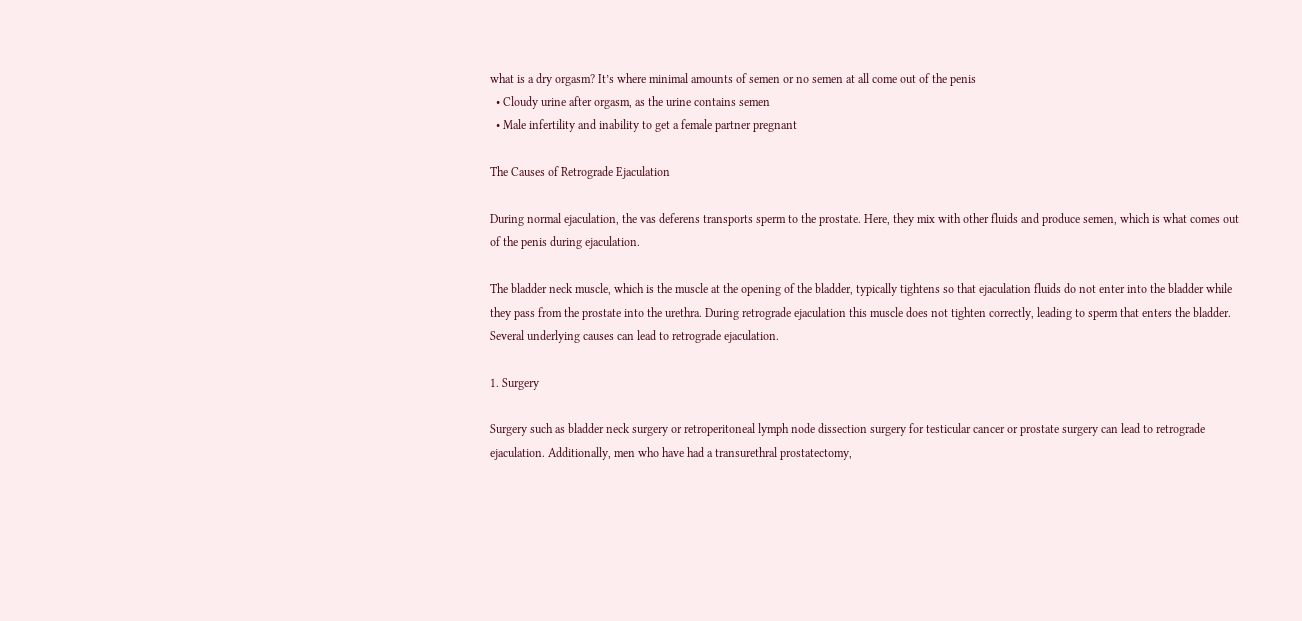what is a dry orgasm? It’s where minimal amounts of semen or no semen at all come out of the penis
  • Cloudy urine after orgasm, as the urine contains semen
  • Male infertility and inability to get a female partner pregnant

The Causes of Retrograde Ejaculation

During normal ejaculation, the vas deferens transports sperm to the prostate. Here, they mix with other fluids and produce semen, which is what comes out of the penis during ejaculation.

The bladder neck muscle, which is the muscle at the opening of the bladder, typically tightens so that ejaculation fluids do not enter into the bladder while they pass from the prostate into the urethra. During retrograde ejaculation this muscle does not tighten correctly, leading to sperm that enters the bladder. Several underlying causes can lead to retrograde ejaculation.

1. Surgery

Surgery such as bladder neck surgery or retroperitoneal lymph node dissection surgery for testicular cancer or prostate surgery can lead to retrograde ejaculation. Additionally, men who have had a transurethral prostatectomy,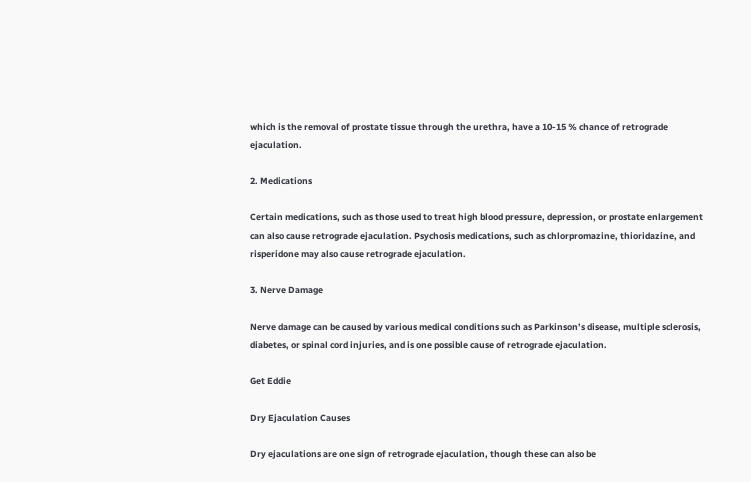which is the removal of prostate tissue through the urethra, have a 10-15 % chance of retrograde ejaculation.

2. Medications

Certain medications, such as those used to treat high blood pressure, depression, or prostate enlargement can also cause retrograde ejaculation. Psychosis medications, such as chlorpromazine, thioridazine, and risperidone may also cause retrograde ejaculation.

3. Nerve Damage

Nerve damage can be caused by various medical conditions such as Parkinson’s disease, multiple sclerosis, diabetes, or spinal cord injuries, and is one possible cause of retrograde ejaculation.

Get Eddie

Dry Ejaculation Causes

Dry ejaculations are one sign of retrograde ejaculation, though these can also be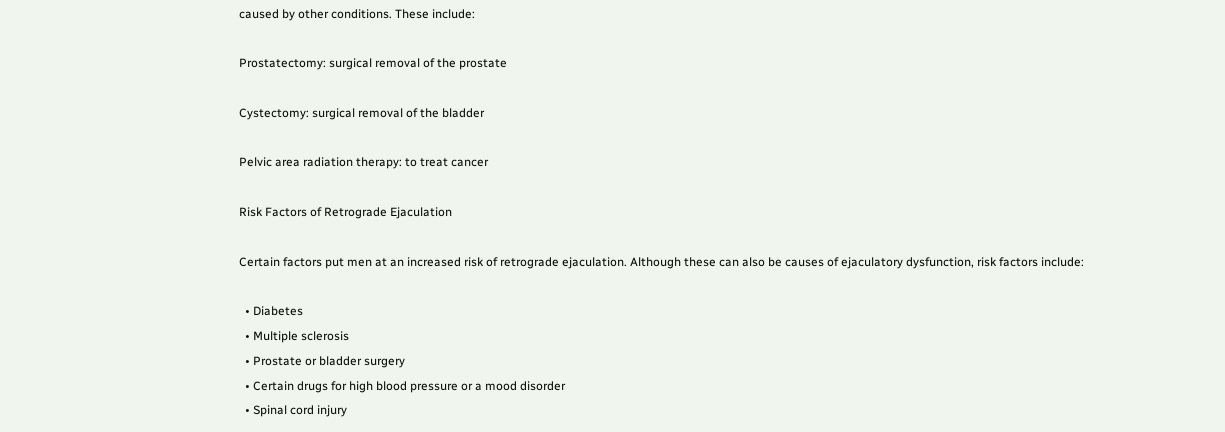caused by other conditions. These include:

Prostatectomy: surgical removal of the prostate

Cystectomy: surgical removal of the bladder

Pelvic area radiation therapy: to treat cancer

Risk Factors of Retrograde Ejaculation

Certain factors put men at an increased risk of retrograde ejaculation. Although these can also be causes of ejaculatory dysfunction, risk factors include:

  • Diabetes
  • Multiple sclerosis
  • Prostate or bladder surgery
  • Certain drugs for high blood pressure or a mood disorder
  • Spinal cord injury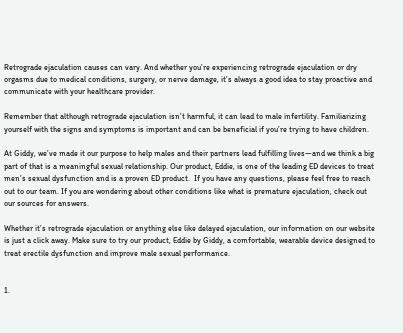Retrograde ejaculation causes can vary. And whether you’re experiencing retrograde ejaculation or dry orgasms due to medical conditions, surgery, or nerve damage, it’s always a good idea to stay proactive and communicate with your healthcare provider.

Remember that although retrograde ejaculation isn’t harmful, it can lead to male infertility. Familiarizing yourself with the signs and symptoms is important and can be beneficial if you’re trying to have children.

At Giddy, we’ve made it our purpose to help males and their partners lead fulfilling lives—and we think a big part of that is a meaningful sexual relationship. Our product, Eddie, is one of the leading ED devices to treat men’s sexual dysfunction and is a proven ED product.  If you have any questions, please feel free to reach out to our team. If you are wondering about other conditions like what is premature ejaculation, check out our sources for answers.

Whether it’s retrograde ejaculation or anything else like delayed ejaculation, our information on our website is just a click away. Make sure to try our product, Eddie by Giddy, a comfortable, wearable device designed to treat erectile dysfunction and improve male sexual performance.


1.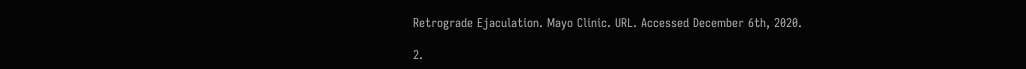Retrograde Ejaculation. Mayo Clinic. URL. Accessed December 6th, 2020.

2.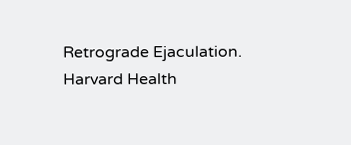Retrograde Ejaculation. Harvard Health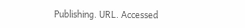Publishing. URL. Accessed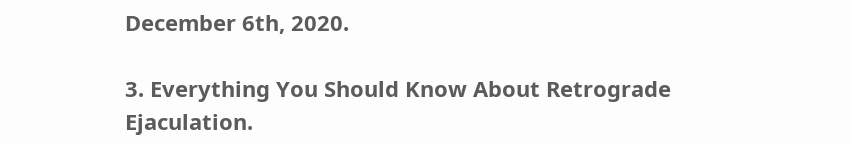December 6th, 2020.

3. Everything You Should Know About Retrograde Ejaculation.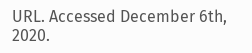URL. Accessed December 6th, 2020.